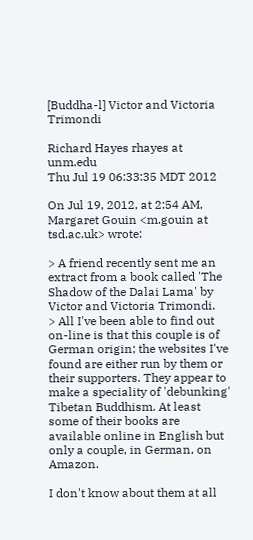[Buddha-l] Victor and Victoria Trimondi

Richard Hayes rhayes at unm.edu
Thu Jul 19 06:33:35 MDT 2012

On Jul 19, 2012, at 2:54 AM, Margaret Gouin <m.gouin at tsd.ac.uk> wrote:

> A friend recently sent me an extract from a book called 'The Shadow of the Dalai Lama' by Victor and Victoria Trimondi.
> All I've been able to find out on-line is that this couple is of German origin; the websites I've found are either run by them or their supporters. They appear to make a speciality of 'debunking' Tibetan Buddhism. At least some of their books are available online in English but only a couple, in German, on Amazon.

I don't know about them at all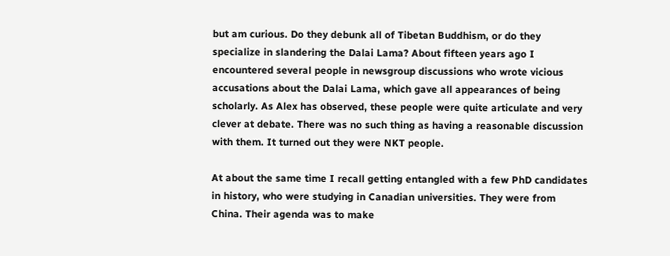but am curious. Do they debunk all of Tibetan Buddhism, or do they specialize in slandering the Dalai Lama? About fifteen years ago I encountered several people in newsgroup discussions who wrote vicious accusations about the Dalai Lama, which gave all appearances of being scholarly. As Alex has observed, these people were quite articulate and very clever at debate. There was no such thing as having a reasonable discussion with them. It turned out they were NKT people.

At about the same time I recall getting entangled with a few PhD candidates in history, who were studying in Canadian universities. They were from China. Their agenda was to make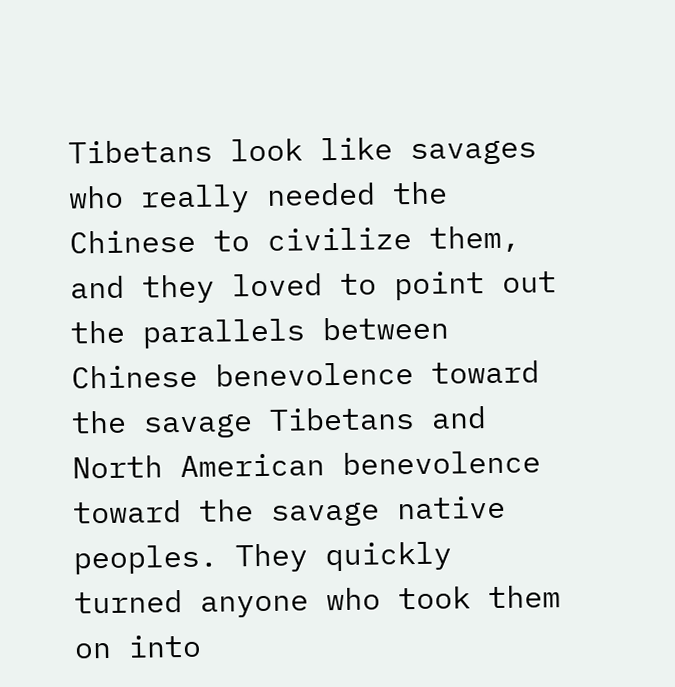Tibetans look like savages who really needed the Chinese to civilize them, and they loved to point out the parallels between Chinese benevolence toward the savage Tibetans and North American benevolence toward the savage native peoples. They quickly turned anyone who took them on into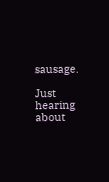sausage.

Just hearing about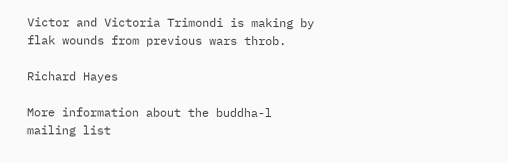Victor and Victoria Trimondi is making by flak wounds from previous wars throb.

Richard Hayes

More information about the buddha-l mailing list